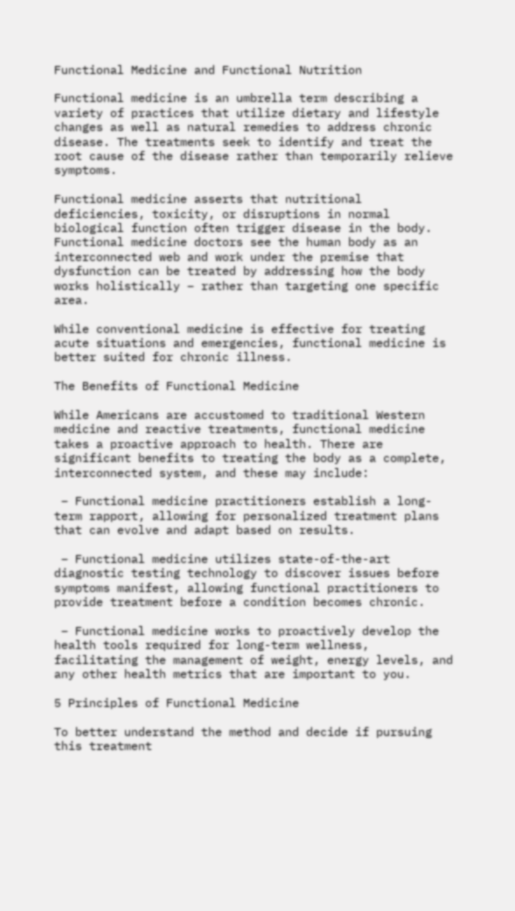Functional Medicine and Functional Nutrition

Functional medicine is an umbrella term describing a variety of practices that utilize dietary and lifestyle changes as well as natural remedies to address chronic disease. The treatments seek to identify and treat the root cause of the disease rather than temporarily relieve symptoms.

Functional medicine asserts that nutritional deficiencies, toxicity, or disruptions in normal biological function often trigger disease in the body. Functional medicine doctors see the human body as an interconnected web and work under the premise that dysfunction can be treated by addressing how the body works holistically – rather than targeting one specific area.

While conventional medicine is effective for treating acute situations and emergencies, functional medicine is better suited for chronic illness.

The Benefits of Functional Medicine

While Americans are accustomed to traditional Western medicine and reactive treatments, functional medicine takes a proactive approach to health. There are significant benefits to treating the body as a complete, interconnected system, and these may include:

 – Functional medicine practitioners establish a long-term rapport, allowing for personalized treatment plans that can evolve and adapt based on results.

 – Functional medicine utilizes state-of-the-art diagnostic testing technology to discover issues before symptoms manifest, allowing functional practitioners to provide treatment before a condition becomes chronic.

 – Functional medicine works to proactively develop the health tools required for long-term wellness, facilitating the management of weight, energy levels, and any other health metrics that are important to you.

5 Principles of Functional Medicine

To better understand the method and decide if pursuing this treatment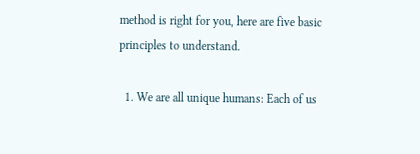method is right for you, here are five basic principles to understand.

  1. We are all unique humans: Each of us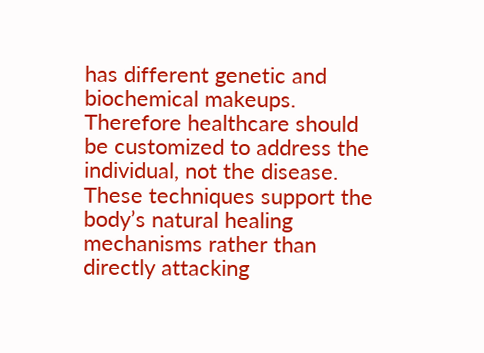has different genetic and biochemical makeups. Therefore healthcare should be customized to address the individual, not the disease. These techniques support the body’s natural healing mechanisms rather than directly attacking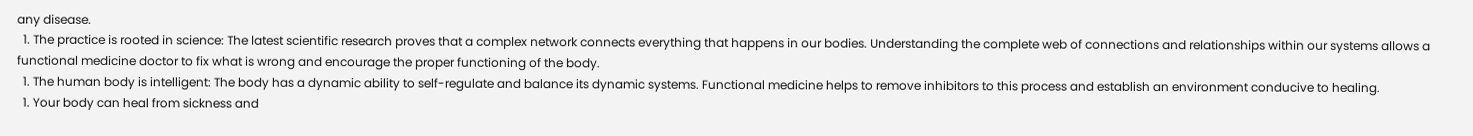any disease.
  1. The practice is rooted in science: The latest scientific research proves that a complex network connects everything that happens in our bodies. Understanding the complete web of connections and relationships within our systems allows a functional medicine doctor to fix what is wrong and encourage the proper functioning of the body.
  1. The human body is intelligent: The body has a dynamic ability to self-regulate and balance its dynamic systems. Functional medicine helps to remove inhibitors to this process and establish an environment conducive to healing.
  1. Your body can heal from sickness and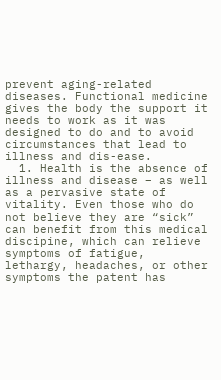prevent aging-related diseases. Functional medicine gives the body the support it needs to work as it was designed to do and to avoid circumstances that lead to illness and dis-ease.
  1. Health is the absence of illness and disease – as well as a pervasive state of vitality. Even those who do not believe they are “sick” can benefit from this medical discipine, which can relieve symptoms of fatigue, lethargy, headaches, or other symptoms the patent has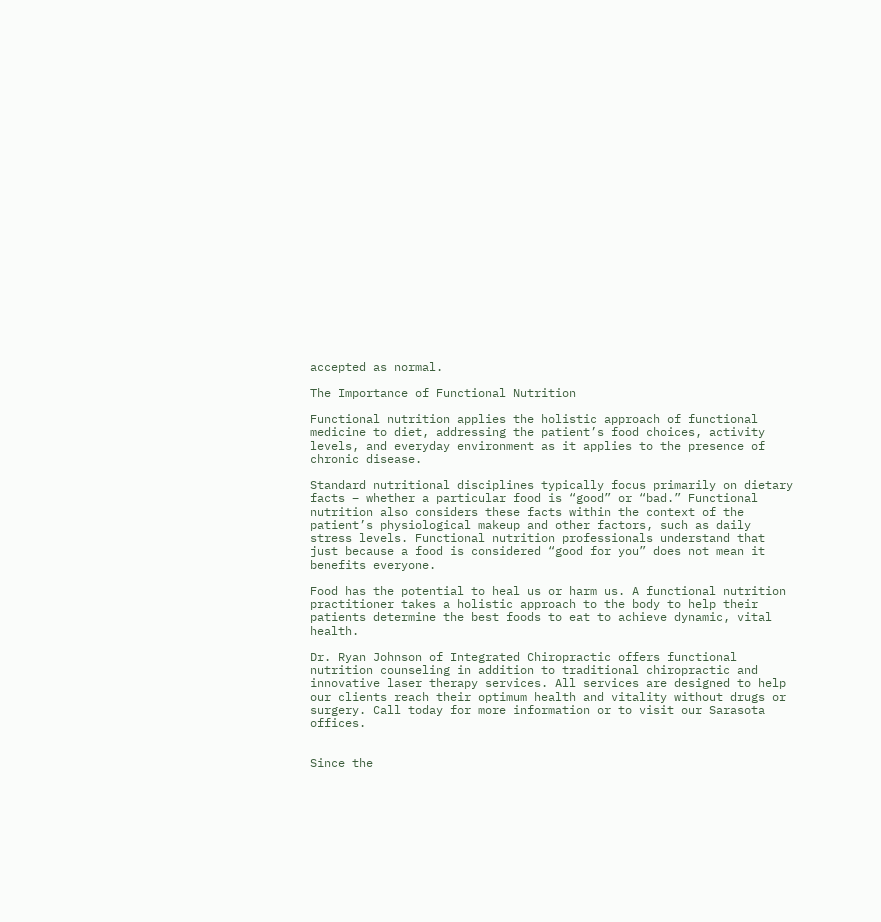accepted as normal.

The Importance of Functional Nutrition

Functional nutrition applies the holistic approach of functional medicine to diet, addressing the patient’s food choices, activity levels, and everyday environment as it applies to the presence of chronic disease.

Standard nutritional disciplines typically focus primarily on dietary facts – whether a particular food is “good” or “bad.” Functional nutrition also considers these facts within the context of the patient’s physiological makeup and other factors, such as daily stress levels. Functional nutrition professionals understand that just because a food is considered “good for you” does not mean it benefits everyone.

Food has the potential to heal us or harm us. A functional nutrition practitioner takes a holistic approach to the body to help their patients determine the best foods to eat to achieve dynamic, vital health.

Dr. Ryan Johnson of Integrated Chiropractic offers functional nutrition counseling in addition to traditional chiropractic and innovative laser therapy services. All services are designed to help our clients reach their optimum health and vitality without drugs or surgery. Call today for more information or to visit our Sarasota offices.


Since the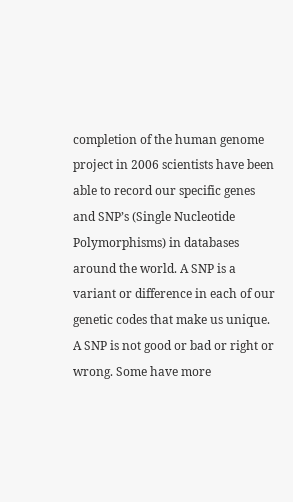completion of the human genome project in 2006 scientists have been able to record our specific genes and SNP’s (Single Nucleotide Polymorphisms) in databases around the world. A SNP is a variant or difference in each of our genetic codes that make us unique. A SNP is not good or bad or right or wrong. Some have more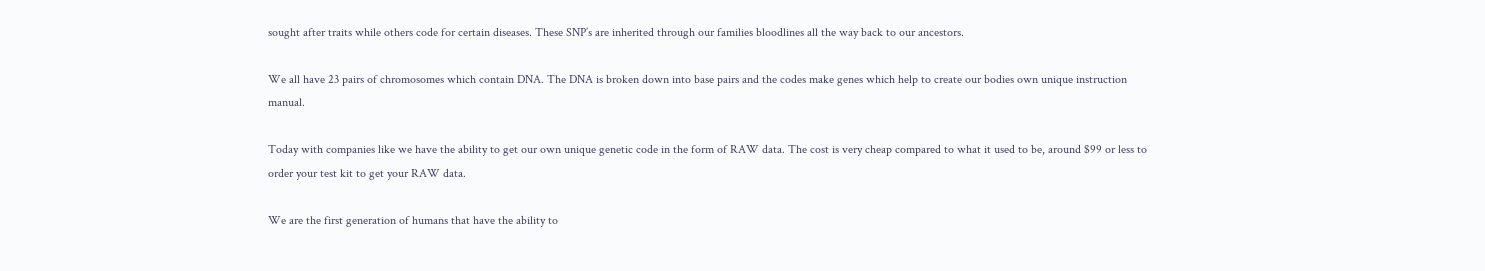sought after traits while others code for certain diseases. These SNP’s are inherited through our families bloodlines all the way back to our ancestors.

We all have 23 pairs of chromosomes which contain DNA. The DNA is broken down into base pairs and the codes make genes which help to create our bodies own unique instruction manual.

Today with companies like we have the ability to get our own unique genetic code in the form of RAW data. The cost is very cheap compared to what it used to be, around $99 or less to order your test kit to get your RAW data.

We are the first generation of humans that have the ability to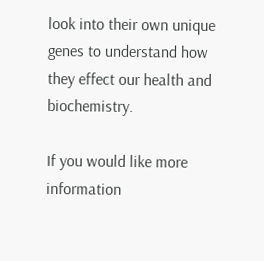look into their own unique genes to understand how they effect our health and biochemistry.

If you would like more information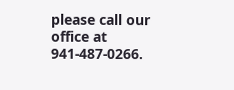please call our office at 941-487-0266.